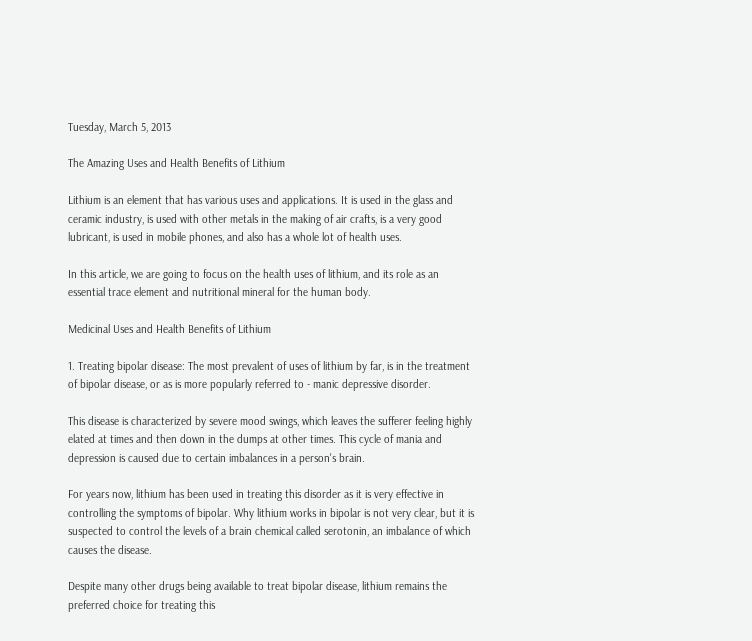Tuesday, March 5, 2013

The Amazing Uses and Health Benefits of Lithium

Lithium is an element that has various uses and applications. It is used in the glass and ceramic industry, is used with other metals in the making of air crafts, is a very good lubricant, is used in mobile phones, and also has a whole lot of health uses.

In this article, we are going to focus on the health uses of lithium, and its role as an essential trace element and nutritional mineral for the human body.

Medicinal Uses and Health Benefits of Lithium

1. Treating bipolar disease: The most prevalent of uses of lithium by far, is in the treatment of bipolar disease, or as is more popularly referred to - manic depressive disorder.

This disease is characterized by severe mood swings, which leaves the sufferer feeling highly elated at times and then down in the dumps at other times. This cycle of mania and depression is caused due to certain imbalances in a person's brain.

For years now, lithium has been used in treating this disorder as it is very effective in controlling the symptoms of bipolar. Why lithium works in bipolar is not very clear, but it is suspected to control the levels of a brain chemical called serotonin, an imbalance of which causes the disease.

Despite many other drugs being available to treat bipolar disease, lithium remains the preferred choice for treating this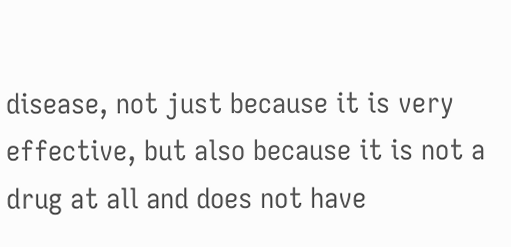disease, not just because it is very effective, but also because it is not a drug at all and does not have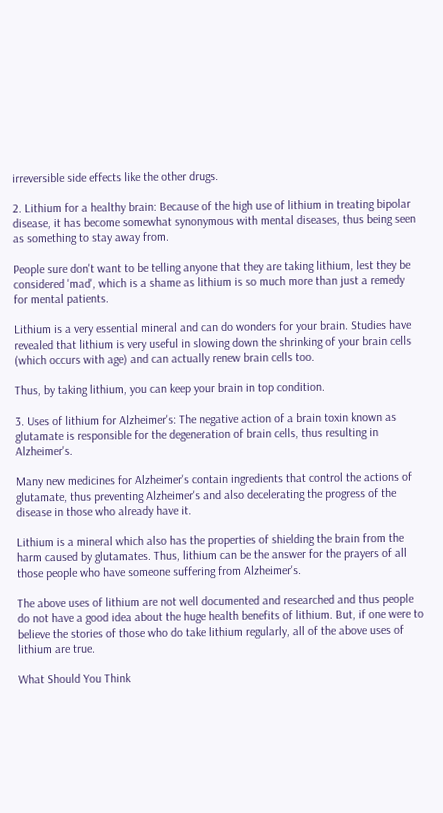irreversible side effects like the other drugs.

2. Lithium for a healthy brain: Because of the high use of lithium in treating bipolar disease, it has become somewhat synonymous with mental diseases, thus being seen as something to stay away from.

People sure don't want to be telling anyone that they are taking lithium, lest they be considered 'mad', which is a shame as lithium is so much more than just a remedy for mental patients.

Lithium is a very essential mineral and can do wonders for your brain. Studies have revealed that lithium is very useful in slowing down the shrinking of your brain cells (which occurs with age) and can actually renew brain cells too.

Thus, by taking lithium, you can keep your brain in top condition.

3. Uses of lithium for Alzheimer's: The negative action of a brain toxin known as glutamate is responsible for the degeneration of brain cells, thus resulting in Alzheimer's.

Many new medicines for Alzheimer's contain ingredients that control the actions of glutamate, thus preventing Alzheimer's and also decelerating the progress of the disease in those who already have it.

Lithium is a mineral which also has the properties of shielding the brain from the harm caused by glutamates. Thus, lithium can be the answer for the prayers of all those people who have someone suffering from Alzheimer's.

The above uses of lithium are not well documented and researched and thus people do not have a good idea about the huge health benefits of lithium. But, if one were to believe the stories of those who do take lithium regularly, all of the above uses of lithium are true.

What Should You Think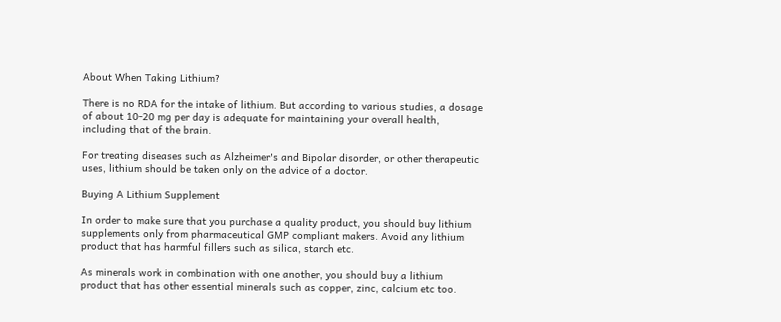About When Taking Lithium?

There is no RDA for the intake of lithium. But according to various studies, a dosage of about 10-20 mg per day is adequate for maintaining your overall health, including that of the brain.

For treating diseases such as Alzheimer's and Bipolar disorder, or other therapeutic uses, lithium should be taken only on the advice of a doctor.

Buying A Lithium Supplement

In order to make sure that you purchase a quality product, you should buy lithium supplements only from pharmaceutical GMP compliant makers. Avoid any lithium product that has harmful fillers such as silica, starch etc.

As minerals work in combination with one another, you should buy a lithium product that has other essential minerals such as copper, zinc, calcium etc too.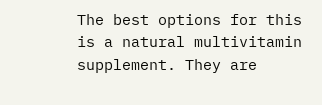The best options for this is a natural multivitamin supplement. They are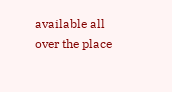available all over the place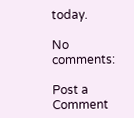today.

No comments:

Post a Comment